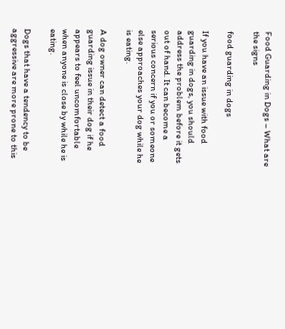Food Guarding in Dogs – What are the signs

food guarding in dogs

If you have an issue with food guarding in dogs, you should address the problem before it gets out of hand. It can become a serious concern if you or someone else approaches your dog while he is eating.

A dog owner can detect a food guarding issue in their dog if he appears to feel uncomfortable when anyone is close by while he is eating.

Dogs that have a tendency to be aggressive are more prone to this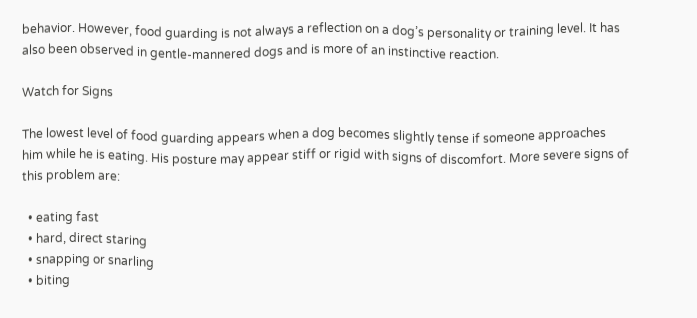behavior. However, food guarding is not always a reflection on a dog’s personality or training level. It has also been observed in gentle-mannered dogs and is more of an instinctive reaction.

Watch for Signs

The lowest level of food guarding appears when a dog becomes slightly tense if someone approaches him while he is eating. His posture may appear stiff or rigid with signs of discomfort. More severe signs of this problem are:

  • eating fast
  • hard, direct staring
  • snapping or snarling
  • biting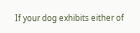If your dog exhibits either of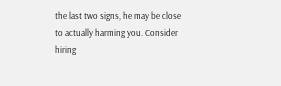the last two signs, he may be close to actually harming you. Consider hiring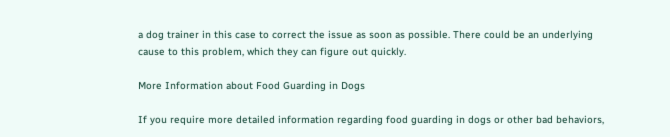a dog trainer in this case to correct the issue as soon as possible. There could be an underlying cause to this problem, which they can figure out quickly.

More Information about Food Guarding in Dogs

If you require more detailed information regarding food guarding in dogs or other bad behaviors,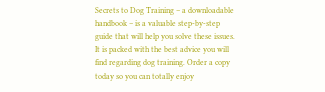Secrets to Dog Training – a downloadable handbook – is a valuable step-by-step guide that will help you solve these issues. It is packed with the best advice you will find regarding dog training. Order a copy today so you can totally enjoy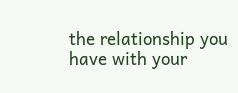the relationship you have with your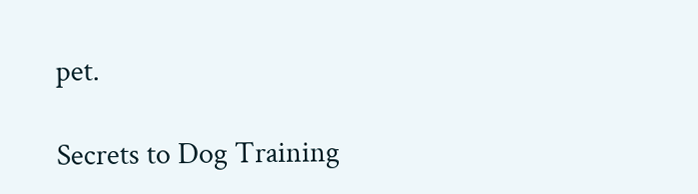pet.

Secrets to Dog Training